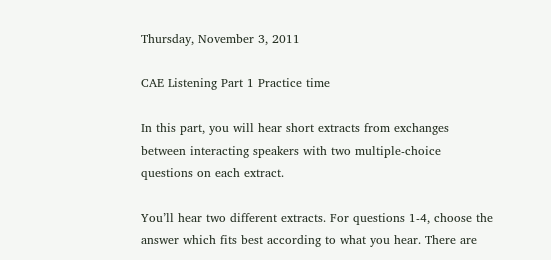Thursday, November 3, 2011

CAE Listening Part 1 Practice time

In this part, you will hear short extracts from exchanges between interacting speakers with two multiple-choice questions on each extract.

You’ll hear two different extracts. For questions 1-4, choose the answer which fits best according to what you hear. There are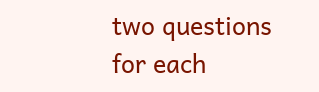two questions for each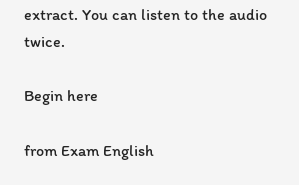extract. You can listen to the audio twice.

Begin here

from Exam English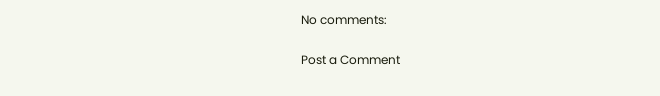No comments:

Post a Comment